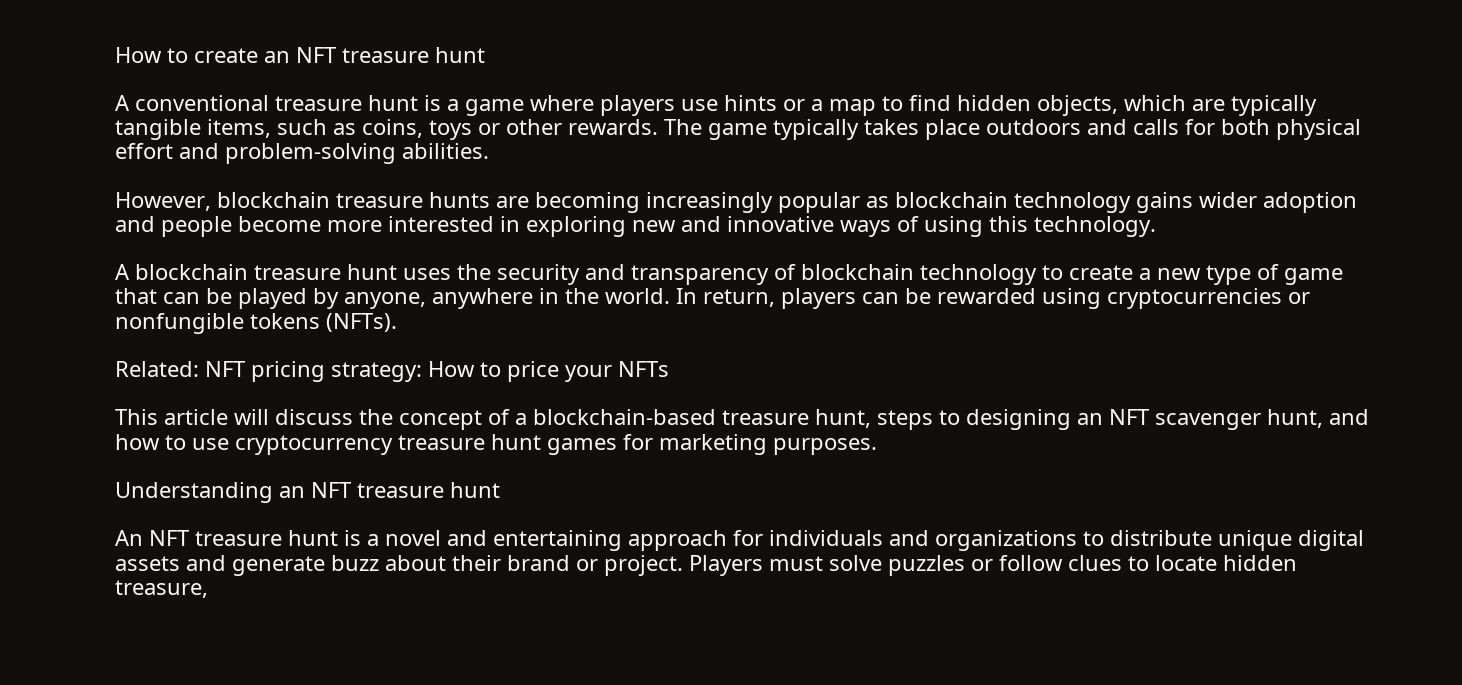How to create an NFT treasure hunt

A conventional treasure hunt is a game where players use hints or a map to find hidden objects, which are typically tangible items, such as coins, toys or other rewards. The game typically takes place outdoors and calls for both physical effort and problem-solving abilities.

However, blockchain treasure hunts are becoming increasingly popular as blockchain technology gains wider adoption and people become more interested in exploring new and innovative ways of using this technology.

A blockchain treasure hunt uses the security and transparency of blockchain technology to create a new type of game that can be played by anyone, anywhere in the world. In return, players can be rewarded using cryptocurrencies or nonfungible tokens (NFTs).

Related: NFT pricing strategy: How to price your NFTs

This article will discuss the concept of a blockchain-based treasure hunt, steps to designing an NFT scavenger hunt, and how to use cryptocurrency treasure hunt games for marketing purposes.

Understanding an NFT treasure hunt

An NFT treasure hunt is a novel and entertaining approach for individuals and organizations to distribute unique digital assets and generate buzz about their brand or project. Players must solve puzzles or follow clues to locate hidden treasure,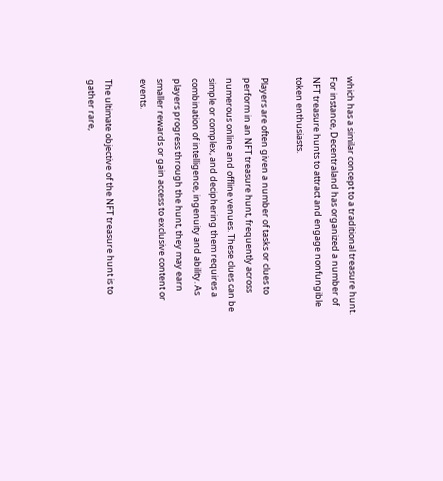which has a similar concept to a traditional treasure hunt. For instance, Decentraland has organized a number of NFT treasure hunts to attract and engage nonfungible token enthusiasts.

Players are often given a number of tasks or clues to perform in an NFT treasure hunt, frequently across numerous online and offline venues. These clues can be simple or complex, and deciphering them requires a combination of intelligence, ingenuity and ability. As players progress through the hunt, they may earn smaller rewards or gain access to exclusive content or events.

The ultimate objective of the NFT treasure hunt is to gather rare,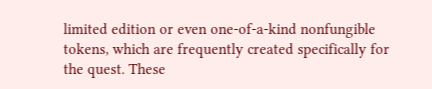limited edition or even one-of-a-kind nonfungible tokens, which are frequently created specifically for the quest. These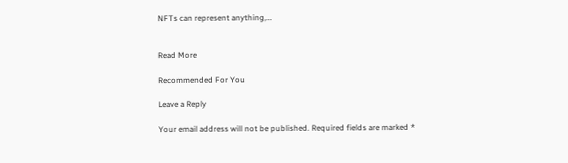NFTs can represent anything,…


Read More

Recommended For You

Leave a Reply

Your email address will not be published. Required fields are marked *